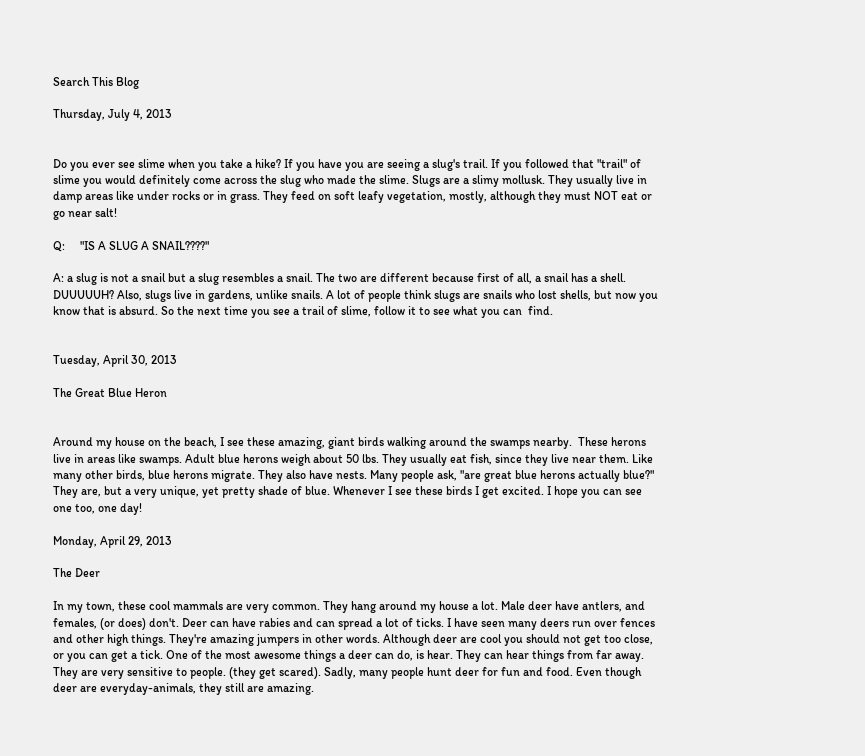Search This Blog

Thursday, July 4, 2013


Do you ever see slime when you take a hike? If you have you are seeing a slug's trail. If you followed that "trail" of slime you would definitely come across the slug who made the slime. Slugs are a slimy mollusk. They usually live in damp areas like under rocks or in grass. They feed on soft leafy vegetation, mostly, although they must NOT eat or go near salt!

Q:     "IS A SLUG A SNAIL????"

A: a slug is not a snail but a slug resembles a snail. The two are different because first of all, a snail has a shell. DUUUUUH? Also, slugs live in gardens, unlike snails. A lot of people think slugs are snails who lost shells, but now you know that is absurd. So the next time you see a trail of slime, follow it to see what you can  find.


Tuesday, April 30, 2013

The Great Blue Heron


Around my house on the beach, I see these amazing, giant birds walking around the swamps nearby.  These herons live in areas like swamps. Adult blue herons weigh about 50 lbs. They usually eat fish, since they live near them. Like many other birds, blue herons migrate. They also have nests. Many people ask, "are great blue herons actually blue?" They are, but a very unique, yet pretty shade of blue. Whenever I see these birds I get excited. I hope you can see one too, one day!

Monday, April 29, 2013

The Deer

In my town, these cool mammals are very common. They hang around my house a lot. Male deer have antlers, and females, (or does) don't. Deer can have rabies and can spread a lot of ticks. I have seen many deers run over fences and other high things. They're amazing jumpers in other words. Although deer are cool you should not get too close, or you can get a tick. One of the most awesome things a deer can do, is hear. They can hear things from far away. They are very sensitive to people. (they get scared). Sadly, many people hunt deer for fun and food. Even though deer are everyday-animals, they still are amazing.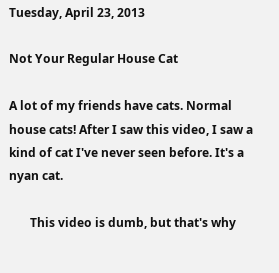Tuesday, April 23, 2013

Not Your Regular House Cat

A lot of my friends have cats. Normal house cats! After I saw this video, I saw a kind of cat I've never seen before. It's a nyan cat.

       This video is dumb, but that's why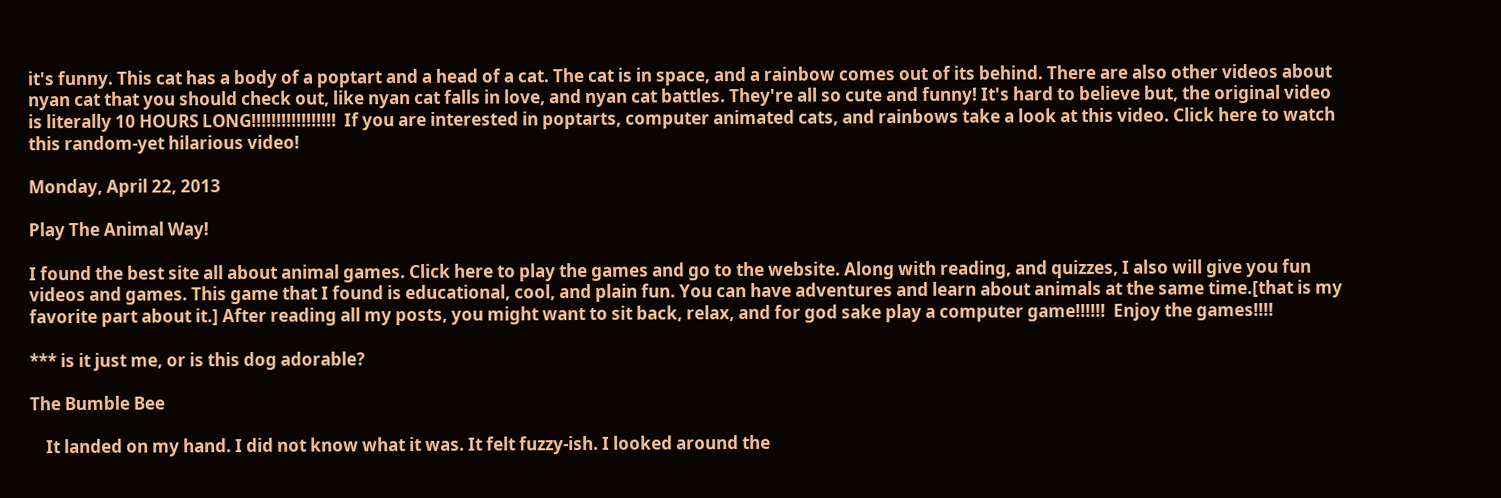it's funny. This cat has a body of a poptart and a head of a cat. The cat is in space, and a rainbow comes out of its behind. There are also other videos about nyan cat that you should check out, like nyan cat falls in love, and nyan cat battles. They're all so cute and funny! It's hard to believe but, the original video is literally 10 HOURS LONG!!!!!!!!!!!!!!!!!  If you are interested in poptarts, computer animated cats, and rainbows take a look at this video. Click here to watch this random-yet hilarious video!

Monday, April 22, 2013

Play The Animal Way!

I found the best site all about animal games. Click here to play the games and go to the website. Along with reading, and quizzes, I also will give you fun videos and games. This game that I found is educational, cool, and plain fun. You can have adventures and learn about animals at the same time.[that is my favorite part about it.] After reading all my posts, you might want to sit back, relax, and for god sake play a computer game!!!!!!  Enjoy the games!!!!

*** is it just me, or is this dog adorable?

The Bumble Bee

    It landed on my hand. I did not know what it was. It felt fuzzy-ish. I looked around the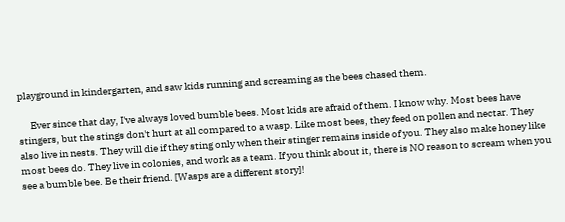playground in kindergarten, and saw kids running and screaming as the bees chased them.

      Ever since that day, I've always loved bumble bees. Most kids are afraid of them. I know why. Most bees have stingers, but the stings don't hurt at all compared to a wasp. Like most bees, they feed on pollen and nectar. They also live in nests. They will die if they sting only when their stinger remains inside of you. They also make honey like most bees do. They live in colonies, and work as a team. If you think about it, there is NO reason to scream when you see a bumble bee. Be their friend. [Wasps are a different story]!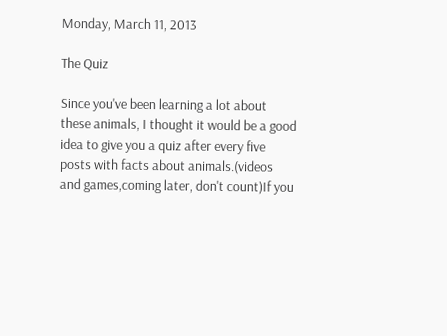Monday, March 11, 2013

The Quiz

Since you've been learning a lot about these animals, I thought it would be a good idea to give you a quiz after every five posts with facts about animals.(videos and games,coming later, don't count)If you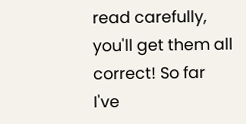read carefully, you'll get them all correct! So far I've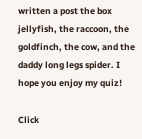written a post the box jellyfish, the raccoon, the goldfinch, the cow, and the daddy long legs spider. I hope you enjoy my quiz!

Click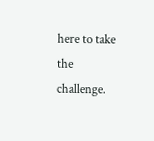here to take the challenge.